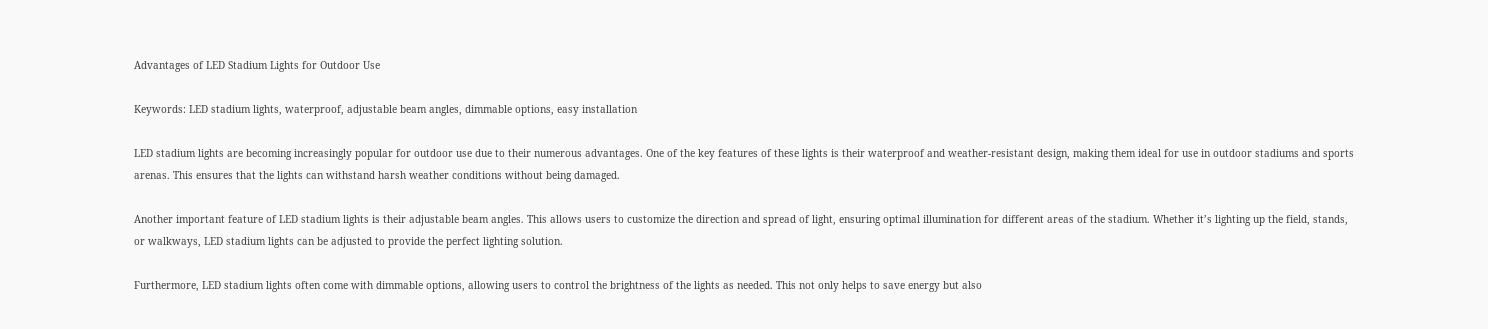Advantages of LED Stadium Lights for Outdoor Use

Keywords: LED stadium lights, waterproof, adjustable beam angles, dimmable options, easy installation

LED stadium lights are becoming increasingly popular for outdoor use due to their numerous advantages. One of the key features of these lights is their waterproof and weather-resistant design, making them ideal for use in outdoor stadiums and sports arenas. This ensures that the lights can withstand harsh weather conditions without being damaged.

Another important feature of LED stadium lights is their adjustable beam angles. This allows users to customize the direction and spread of light, ensuring optimal illumination for different areas of the stadium. Whether it’s lighting up the field, stands, or walkways, LED stadium lights can be adjusted to provide the perfect lighting solution.

Furthermore, LED stadium lights often come with dimmable options, allowing users to control the brightness of the lights as needed. This not only helps to save energy but also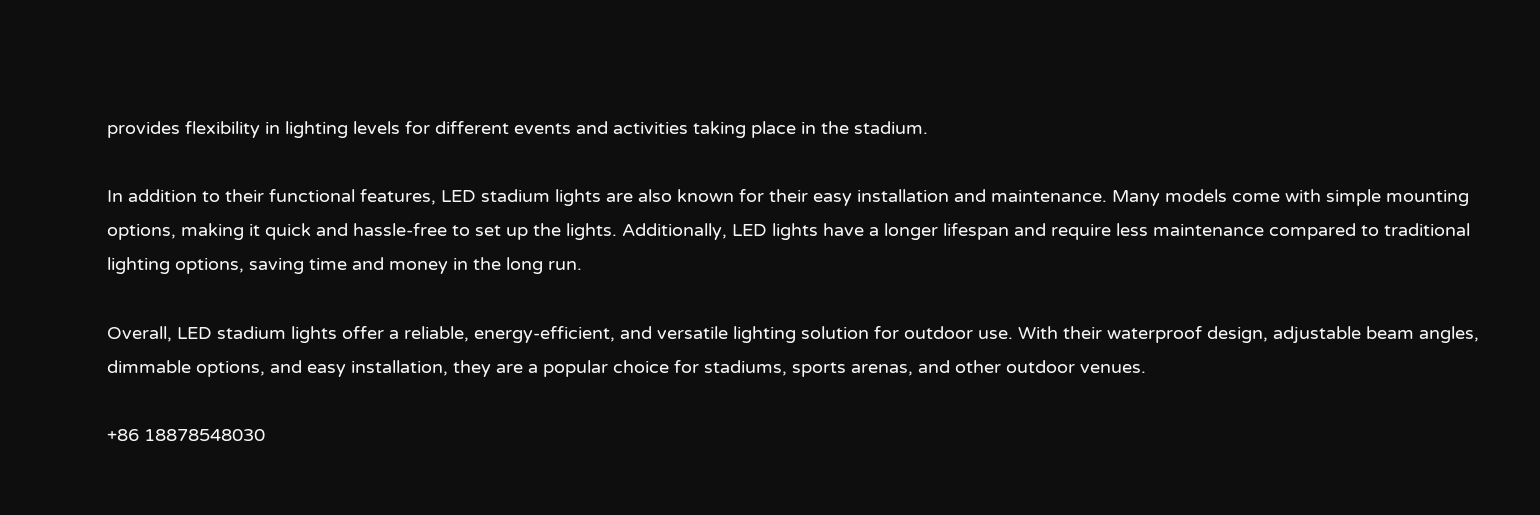provides flexibility in lighting levels for different events and activities taking place in the stadium.

In addition to their functional features, LED stadium lights are also known for their easy installation and maintenance. Many models come with simple mounting options, making it quick and hassle-free to set up the lights. Additionally, LED lights have a longer lifespan and require less maintenance compared to traditional lighting options, saving time and money in the long run.

Overall, LED stadium lights offer a reliable, energy-efficient, and versatile lighting solution for outdoor use. With their waterproof design, adjustable beam angles, dimmable options, and easy installation, they are a popular choice for stadiums, sports arenas, and other outdoor venues.

+86 18878548030